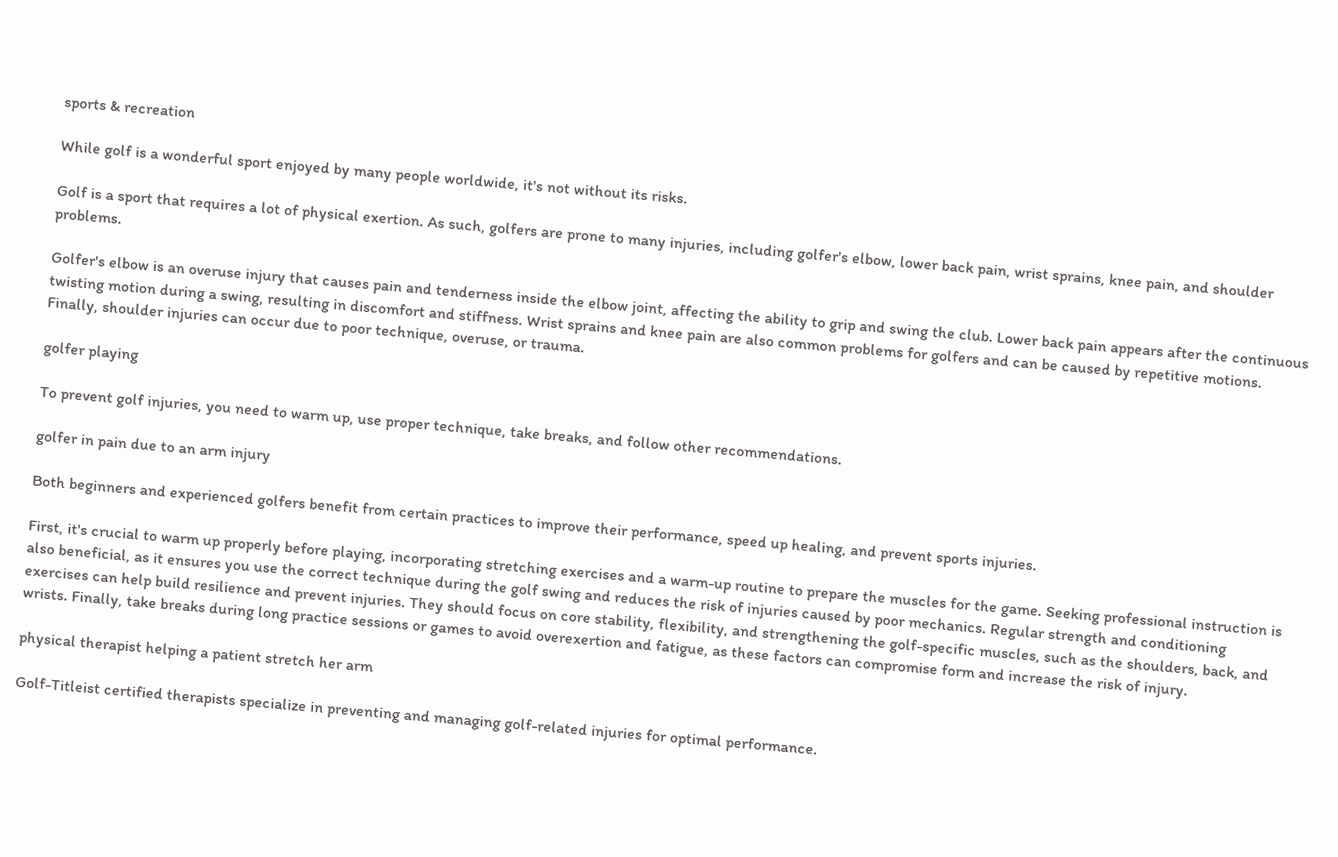sports & recreation

While golf is a wonderful sport enjoyed by many people worldwide, it's not without its risks.

Golf is a sport that requires a lot of physical exertion. As such, golfers are prone to many injuries, including golfer's elbow, lower back pain, wrist sprains, knee pain, and shoulder problems.

Golfer's elbow is an overuse injury that causes pain and tenderness inside the elbow joint, affecting the ability to grip and swing the club. Lower back pain appears after the continuous twisting motion during a swing, resulting in discomfort and stiffness. Wrist sprains and knee pain are also common problems for golfers and can be caused by repetitive motions. Finally, shoulder injuries can occur due to poor technique, overuse, or trauma.

golfer playing

To prevent golf injuries, you need to warm up, use proper technique, take breaks, and follow other recommendations.

golfer in pain due to an arm injury

Both beginners and experienced golfers benefit from certain practices to improve their performance, speed up healing, and prevent sports injuries.

First, it's crucial to warm up properly before playing, incorporating stretching exercises and a warm-up routine to prepare the muscles for the game. Seeking professional instruction is also beneficial, as it ensures you use the correct technique during the golf swing and reduces the risk of injuries caused by poor mechanics. Regular strength and conditioning exercises can help build resilience and prevent injuries. They should focus on core stability, flexibility, and strengthening the golf-specific muscles, such as the shoulders, back, and wrists. Finally, take breaks during long practice sessions or games to avoid overexertion and fatigue, as these factors can compromise form and increase the risk of injury.

physical therapist helping a patient stretch her arm

Golf-Titleist certified therapists specialize in preventing and managing golf-related injuries for optimal performance.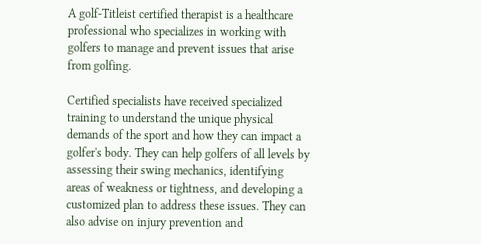A golf-Titleist certified therapist is a healthcare professional who specializes in working with golfers to manage and prevent issues that arise from golfing.

Certified specialists have received specialized training to understand the unique physical demands of the sport and how they can impact a golfer's body. They can help golfers of all levels by assessing their swing mechanics, identifying areas of weakness or tightness, and developing a customized plan to address these issues. They can also advise on injury prevention and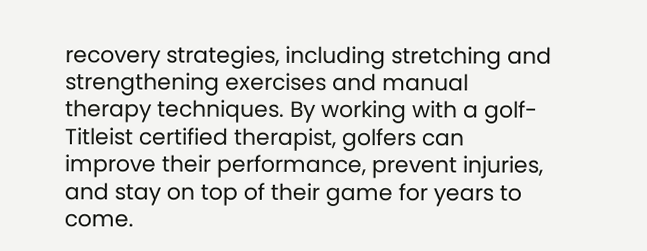recovery strategies, including stretching and strengthening exercises and manual therapy techniques. By working with a golf-Titleist certified therapist, golfers can improve their performance, prevent injuries, and stay on top of their game for years to come.